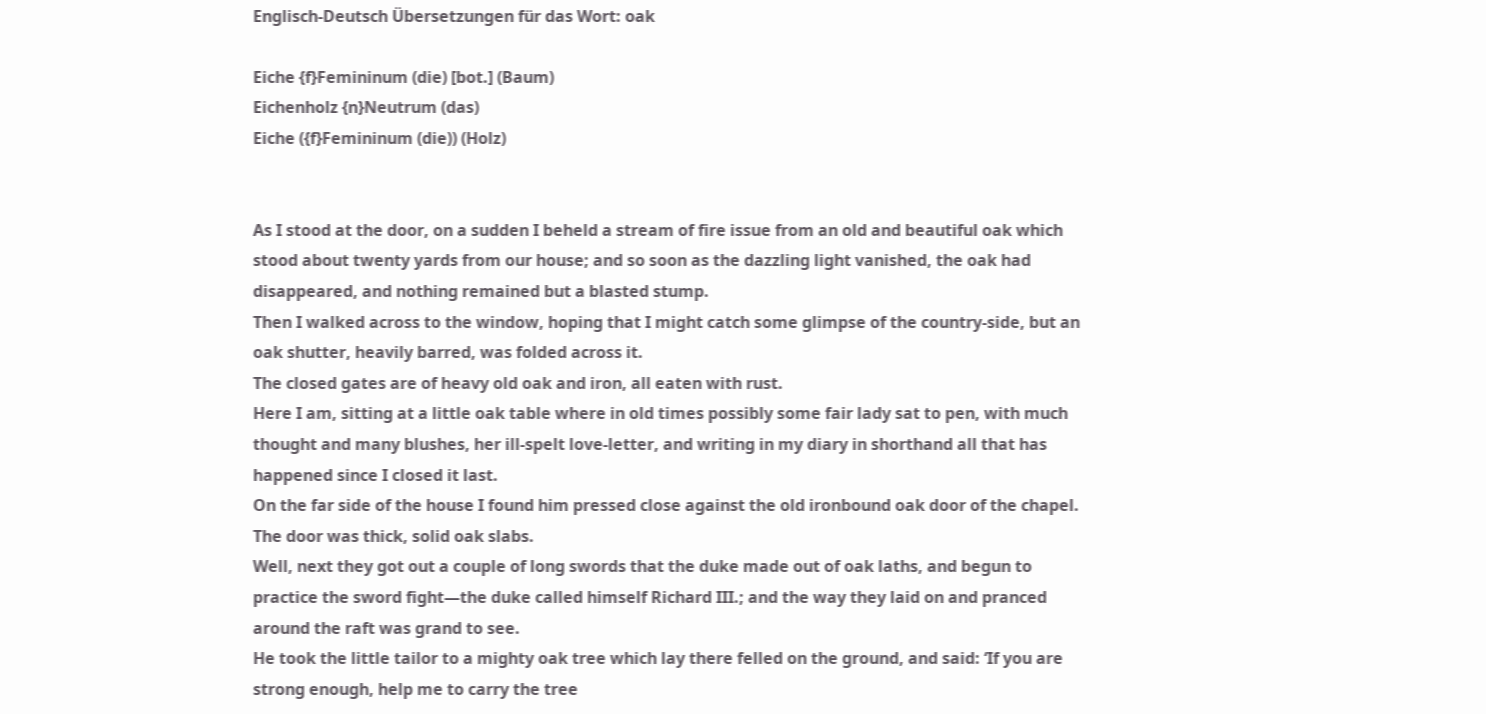Englisch-Deutsch Übersetzungen für das Wort: oak

Eiche {f}Femininum (die) [bot.] (Baum)
Eichenholz {n}Neutrum (das)
Eiche ({f}Femininum (die)) (Holz)


As I stood at the door, on a sudden I beheld a stream of fire issue from an old and beautiful oak which stood about twenty yards from our house; and so soon as the dazzling light vanished, the oak had disappeared, and nothing remained but a blasted stump.
Then I walked across to the window, hoping that I might catch some glimpse of the country-side, but an oak shutter, heavily barred, was folded across it.
The closed gates are of heavy old oak and iron, all eaten with rust.
Here I am, sitting at a little oak table where in old times possibly some fair lady sat to pen, with much thought and many blushes, her ill-spelt love-letter, and writing in my diary in shorthand all that has happened since I closed it last.
On the far side of the house I found him pressed close against the old ironbound oak door of the chapel.
The door was thick, solid oak slabs.
Well, next they got out a couple of long swords that the duke made out of oak laths, and begun to practice the sword fight—the duke called himself Richard III.; and the way they laid on and pranced around the raft was grand to see.
He took the little tailor to a mighty oak tree which lay there felled on the ground, and said: ‘If you are strong enough, help me to carry the tree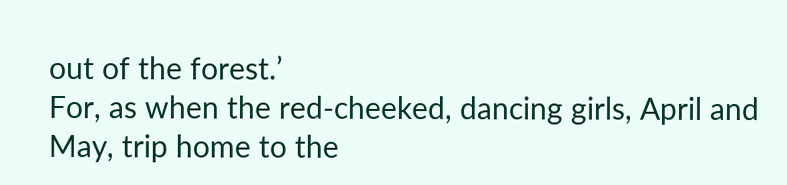out of the forest.’
For, as when the red-cheeked, dancing girls, April and May, trip home to the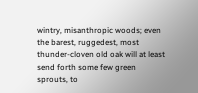wintry, misanthropic woods; even the barest, ruggedest, most thunder-cloven old oak will at least send forth some few green sprouts, to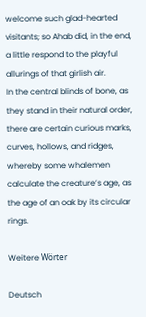welcome such glad-hearted visitants; so Ahab did, in the end, a little respond to the playful allurings of that girlish air.
In the central blinds of bone, as they stand in their natural order, there are certain curious marks, curves, hollows, and ridges, whereby some whalemen calculate the creature’s age, as the age of an oak by its circular rings.

Weitere Wörter

Deutsch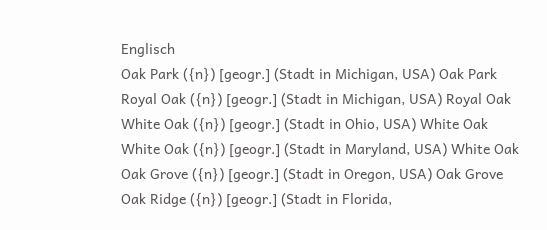Englisch
Oak Park ({n}) [geogr.] (Stadt in Michigan, USA) Oak Park
Royal Oak ({n}) [geogr.] (Stadt in Michigan, USA) Royal Oak
White Oak ({n}) [geogr.] (Stadt in Ohio, USA) White Oak
White Oak ({n}) [geogr.] (Stadt in Maryland, USA) White Oak
Oak Grove ({n}) [geogr.] (Stadt in Oregon, USA) Oak Grove
Oak Ridge ({n}) [geogr.] (Stadt in Florida,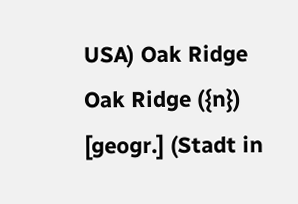USA) Oak Ridge
Oak Ridge ({n}) [geogr.] (Stadt in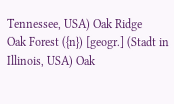Tennessee, USA) Oak Ridge
Oak Forest ({n}) [geogr.] (Stadt in Illinois, USA) Oak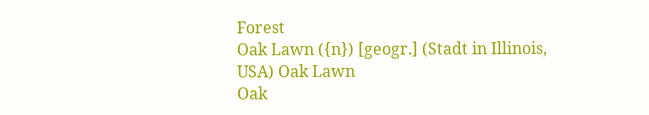Forest
Oak Lawn ({n}) [geogr.] (Stadt in Illinois, USA) Oak Lawn
Oak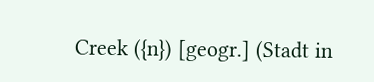Creek ({n}) [geogr.] (Stadt in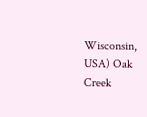Wisconsin, USA) Oak Creek